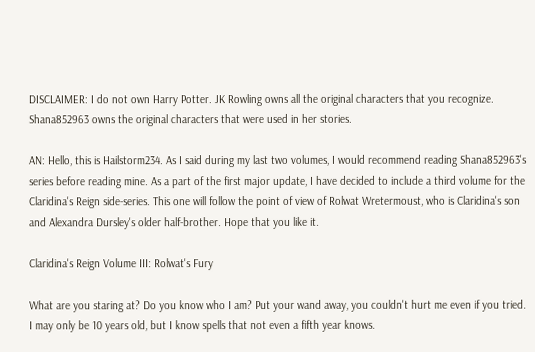DISCLAIMER: I do not own Harry Potter. JK Rowling owns all the original characters that you recognize. Shana852963 owns the original characters that were used in her stories.

AN: Hello, this is Hailstorm234. As I said during my last two volumes, I would recommend reading Shana852963's series before reading mine. As a part of the first major update, I have decided to include a third volume for the Claridina's Reign side-series. This one will follow the point of view of Rolwat Wretermoust, who is Claridina's son and Alexandra Dursley's older half-brother. Hope that you like it.

Claridina's Reign Volume III: Rolwat's Fury

What are you staring at? Do you know who I am? Put your wand away, you couldn't hurt me even if you tried. I may only be 10 years old, but I know spells that not even a fifth year knows.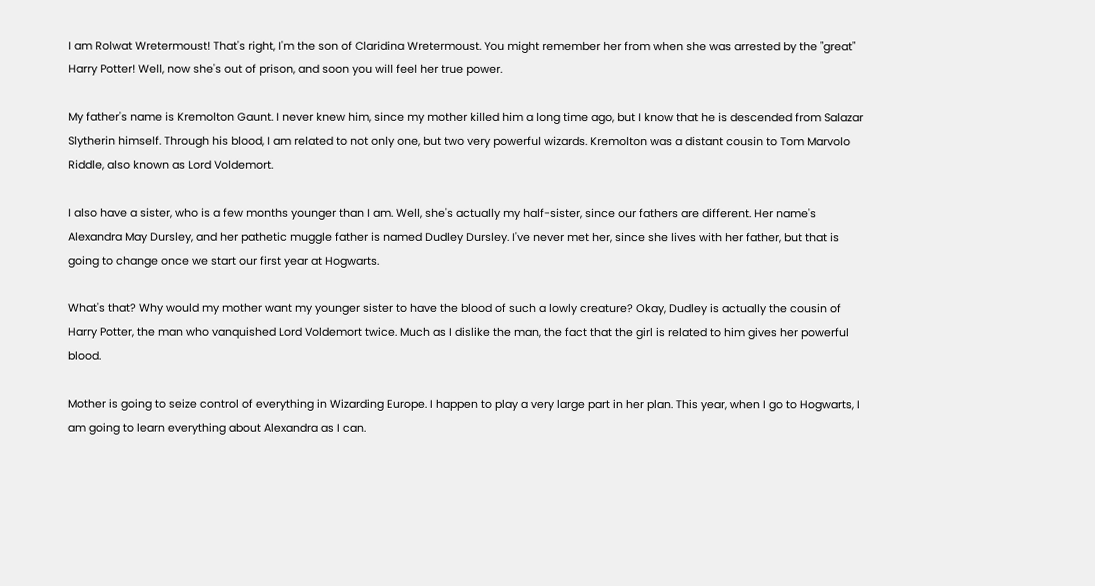I am Rolwat Wretermoust! That's right, I'm the son of Claridina Wretermoust. You might remember her from when she was arrested by the "great" Harry Potter! Well, now she's out of prison, and soon you will feel her true power.

My father's name is Kremolton Gaunt. I never knew him, since my mother killed him a long time ago, but I know that he is descended from Salazar Slytherin himself. Through his blood, I am related to not only one, but two very powerful wizards. Kremolton was a distant cousin to Tom Marvolo Riddle, also known as Lord Voldemort.

I also have a sister, who is a few months younger than I am. Well, she's actually my half-sister, since our fathers are different. Her name's Alexandra May Dursley, and her pathetic muggle father is named Dudley Dursley. I've never met her, since she lives with her father, but that is going to change once we start our first year at Hogwarts.

What's that? Why would my mother want my younger sister to have the blood of such a lowly creature? Okay, Dudley is actually the cousin of Harry Potter, the man who vanquished Lord Voldemort twice. Much as I dislike the man, the fact that the girl is related to him gives her powerful blood.

Mother is going to seize control of everything in Wizarding Europe. I happen to play a very large part in her plan. This year, when I go to Hogwarts, I am going to learn everything about Alexandra as I can.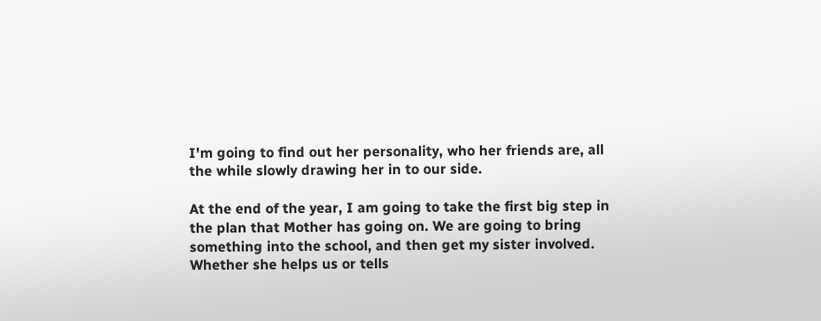I'm going to find out her personality, who her friends are, all the while slowly drawing her in to our side.

At the end of the year, I am going to take the first big step in the plan that Mother has going on. We are going to bring something into the school, and then get my sister involved. Whether she helps us or tells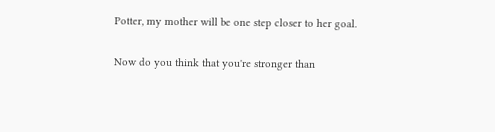Potter, my mother will be one step closer to her goal.

Now do you think that you're stronger than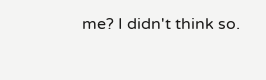me? I didn't think so.